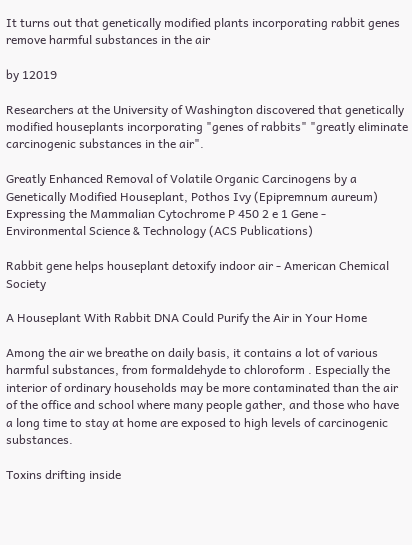It turns out that genetically modified plants incorporating rabbit genes remove harmful substances in the air

by 12019

Researchers at the University of Washington discovered that genetically modified houseplants incorporating "genes of rabbits" "greatly eliminate carcinogenic substances in the air".

Greatly Enhanced Removal of Volatile Organic Carcinogens by a Genetically Modified Houseplant, Pothos Ivy (Epipremnum aureum) Expressing the Mammalian Cytochrome P 450 2 e 1 Gene - Environmental Science & Technology (ACS Publications)

Rabbit gene helps houseplant detoxify indoor air - American Chemical Society

A Houseplant With Rabbit DNA Could Purify the Air in Your Home

Among the air we breathe on daily basis, it contains a lot of various harmful substances, from formaldehyde to chloroform . Especially the interior of ordinary households may be more contaminated than the air of the office and school where many people gather, and those who have a long time to stay at home are exposed to high levels of carcinogenic substances.

Toxins drifting inside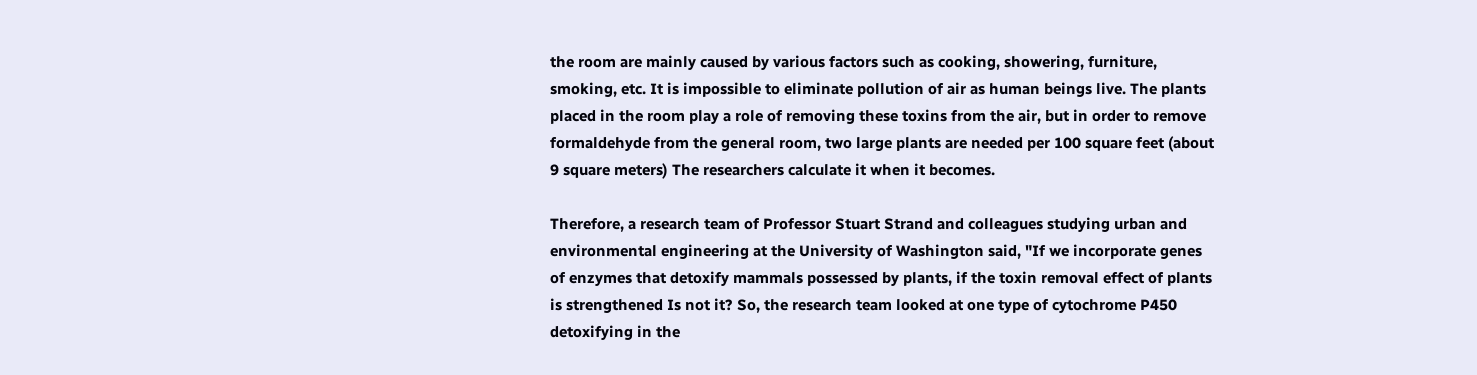the room are mainly caused by various factors such as cooking, showering, furniture, smoking, etc. It is impossible to eliminate pollution of air as human beings live. The plants placed in the room play a role of removing these toxins from the air, but in order to remove formaldehyde from the general room, two large plants are needed per 100 square feet (about 9 square meters) The researchers calculate it when it becomes.

Therefore, a research team of Professor Stuart Strand and colleagues studying urban and environmental engineering at the University of Washington said, "If we incorporate genes of enzymes that detoxify mammals possessed by plants, if the toxin removal effect of plants is strengthened Is not it? So, the research team looked at one type of cytochrome P450 detoxifying in the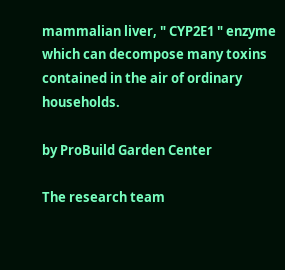mammalian liver, " CYP2E1 " enzyme which can decompose many toxins contained in the air of ordinary households.

by ProBuild Garden Center

The research team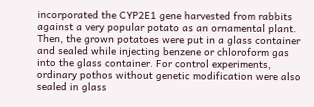incorporated the CYP2E1 gene harvested from rabbits against a very popular potato as an ornamental plant. Then, the grown potatoes were put in a glass container and sealed while injecting benzene or chloroform gas into the glass container. For control experiments, ordinary pothos without genetic modification were also sealed in glass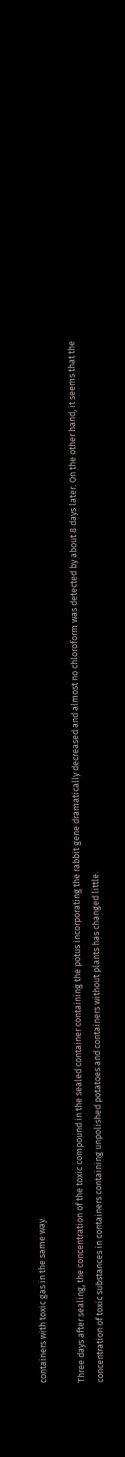containers with toxic gas in the same way.

Three days after sealing, the concentration of the toxic compound in the sealed container containing the potus incorporating the rabbit gene dramatically decreased and almost no chloroform was detected by about 8 days later. On the other hand, it seems that the concentration of toxic substances in containers containing unpolished potatoes and containers without plants has changed little.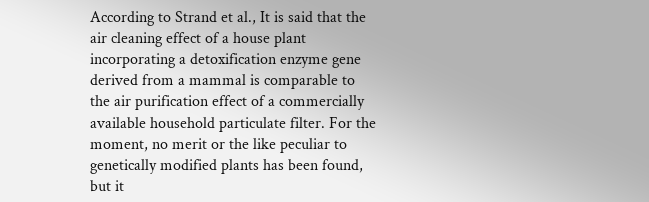According to Strand et al., It is said that the air cleaning effect of a house plant incorporating a detoxification enzyme gene derived from a mammal is comparable to the air purification effect of a commercially available household particulate filter. For the moment, no merit or the like peculiar to genetically modified plants has been found, but it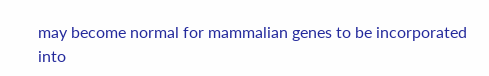may become normal for mammalian genes to be incorporated into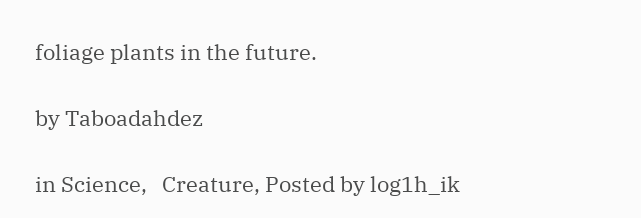foliage plants in the future.

by Taboadahdez

in Science,   Creature, Posted by log1h_ik